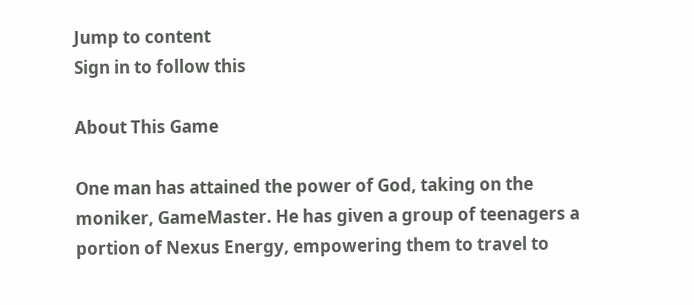Jump to content
Sign in to follow this

About This Game

One man has attained the power of God, taking on the moniker, GameMaster. He has given a group of teenagers a portion of Nexus Energy, empowering them to travel to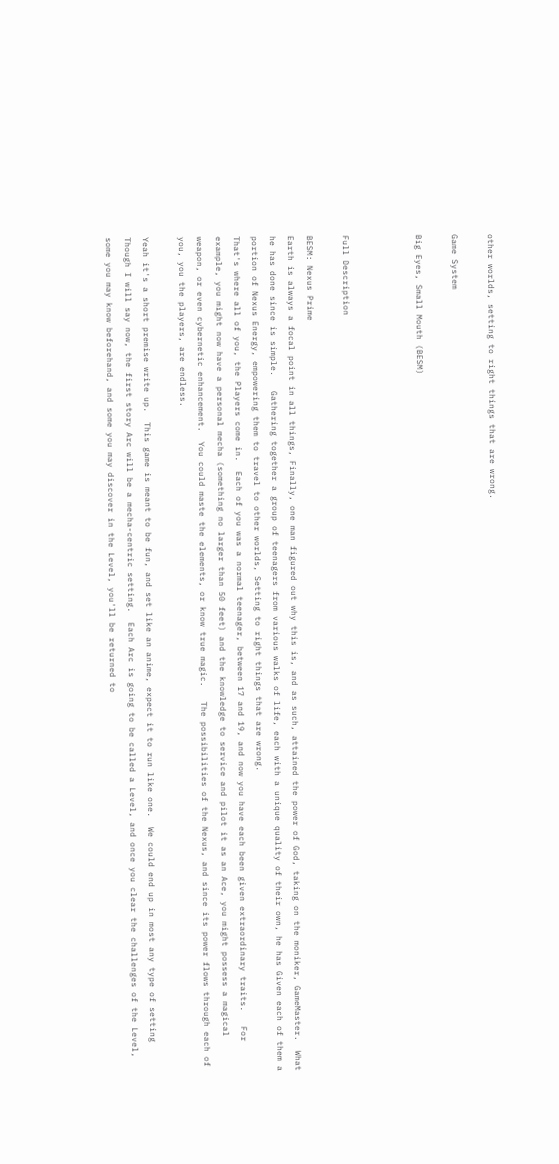other worlds, setting to right things that are wrong.

Game System

Big Eyes, Small Mouth (BESM)



Full Description

BESM: Nexus Prime
Earth is always a focal point in all things, Finally, one man figured out why this is, and as such, attained the power of God, taking on the moniker, GameMaster.  What he has done since is simple.   Gathering together a group of teenagers from various walks of life, each with a unique quality of their own, he has Given each of them a portion of Nexus Energy, empowering them to travel to other worlds, Setting to right things that are wrong.
That's where all of you, the Players come in.  Each of you was a normal teenager, between 17 and 19, and now you have each been given extraordinary traits.   For example, you might now have a personal mecha (something no larger than 50 feet) and the knowledge to service and pilot it as an Ace, you might possess a magical weapon, or even cybernetic enhancement.  You could maste the elements, or know true magic.   The possibilities of the Nexus, and since its power flows through each of you, you the players, are endless.

Yeah it's a short premise write up.  This game is meant to be fun, and set like an anime, expect it to run like one.  We could end up in most any type of setting  Though I will say now, the first story Arc will be a mecha-centric setting.  Each Arc is going to be called a Level, and once you clear the challenges of the Level, some you may know beforehand, and some you may discover in the Level, you'll be returned to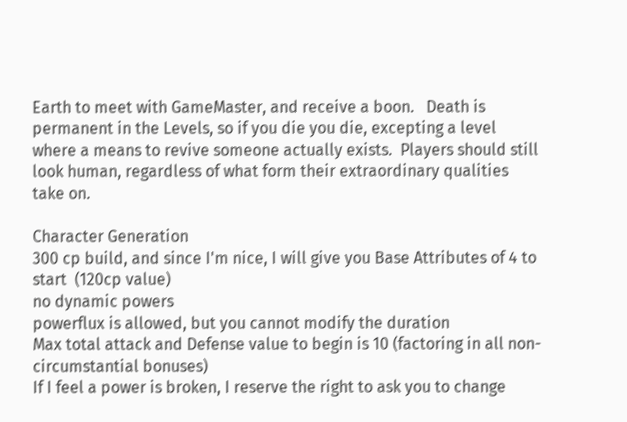Earth to meet with GameMaster, and receive a boon.   Death is permanent in the Levels, so if you die you die, excepting a level where a means to revive someone actually exists.  Players should still look human, regardless of what form their extraordinary qualities take on.

Character Generation
300 cp build, and since I'm nice, I will give you Base Attributes of 4 to start  (120cp value)
no dynamic powers
powerflux is allowed, but you cannot modify the duration
Max total attack and Defense value to begin is 10 (factoring in all non-circumstantial bonuses)
If I feel a power is broken, I reserve the right to ask you to change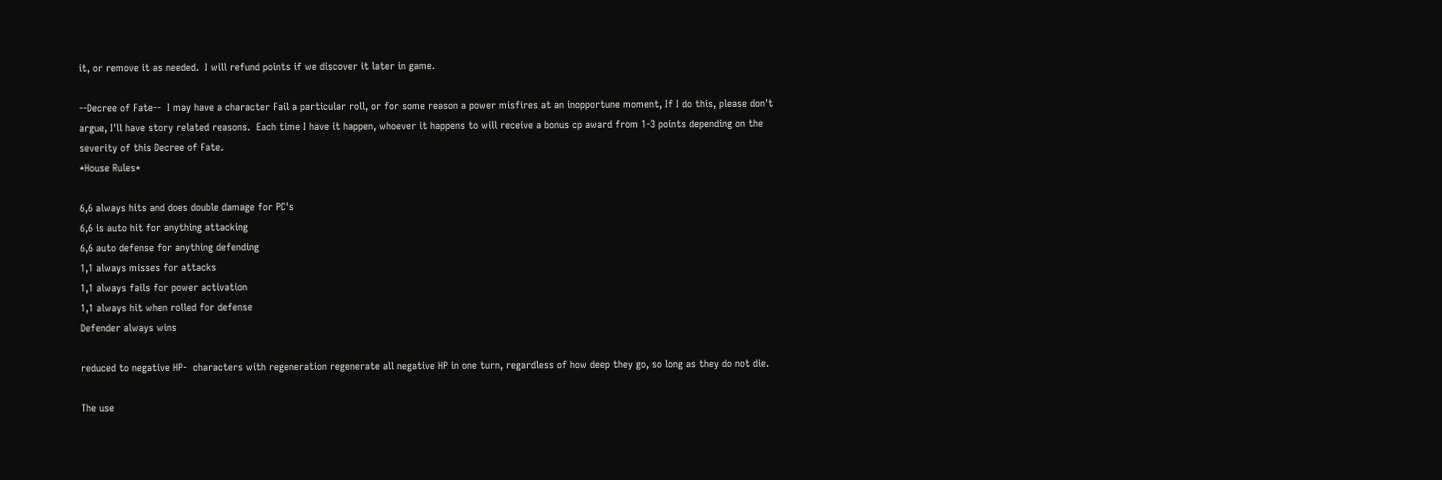it, or remove it as needed.  I will refund points if we discover it later in game.

--Decree of Fate--  I may have a character Fail a particular roll, or for some reason a power misfires at an inopportune moment, If I do this, please don't argue, I'll have story related reasons.  Each time I have it happen, whoever it happens to will receive a bonus cp award from 1-3 points depending on the severity of this Decree of Fate.
*House Rules*

6,6 always hits and does double damage for PC's
6,6 is auto hit for anything attacking
6,6 auto defense for anything defending
1,1 always misses for attacks
1,1 always fails for power activation
1,1 always hit when rolled for defense
Defender always wins

reduced to negative HP-  characters with regeneration regenerate all negative HP in one turn, regardless of how deep they go, so long as they do not die.

The use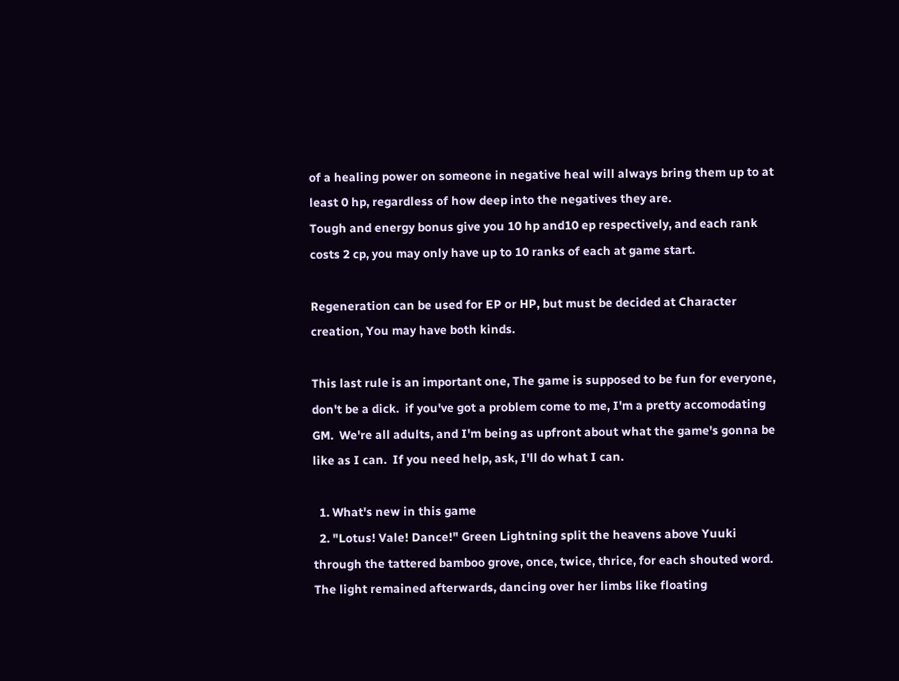of a healing power on someone in negative heal will always bring them up to at least 0 hp, regardless of how deep into the negatives they are.
Tough and energy bonus give you 10 hp and10 ep respectively, and each rank costs 2 cp, you may only have up to 10 ranks of each at game start.

Regeneration can be used for EP or HP, but must be decided at Character creation, You may have both kinds.

This last rule is an important one, The game is supposed to be fun for everyone, don't be a dick.  if you've got a problem come to me, I'm a pretty accomodating GM.  We're all adults, and I'm being as upfront about what the game's gonna be like as I can.  If you need help, ask, I'll do what I can.

  1. What's new in this game
  2. "Lotus! Vale! Dance!" Green Lightning split the heavens above Yuuki through the tattered bamboo grove, once, twice, thrice, for each shouted word. The light remained afterwards, dancing over her limbs like floating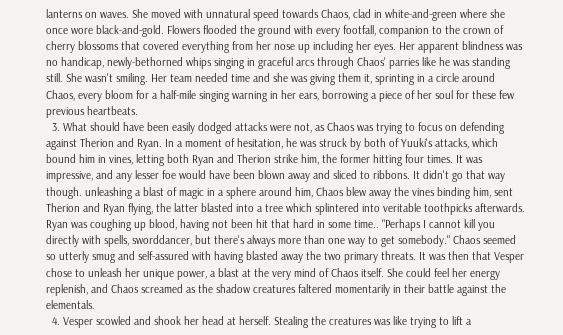lanterns on waves. She moved with unnatural speed towards Chaos, clad in white-and-green where she once wore black-and-gold. Flowers flooded the ground with every footfall, companion to the crown of cherry blossoms that covered everything from her nose up including her eyes. Her apparent blindness was no handicap, newly-bethorned whips singing in graceful arcs through Chaos' parries like he was standing still. She wasn't smiling. Her team needed time and she was giving them it, sprinting in a circle around Chaos, every bloom for a half-mile singing warning in her ears, borrowing a piece of her soul for these few previous heartbeats.
  3. What should have been easily dodged attacks were not, as Chaos was trying to focus on defending against Therion and Ryan. In a moment of hesitation, he was struck by both of Yuuki's attacks, which bound him in vines, letting both Ryan and Therion strike him, the former hitting four times. It was impressive, and any lesser foe would have been blown away and sliced to ribbons. It didn't go that way though. unleashing a blast of magic in a sphere around him, Chaos blew away the vines binding him, sent Therion and Ryan flying, the latter blasted into a tree which splintered into veritable toothpicks afterwards. Ryan was coughing up blood, having not been hit that hard in some time.. "Perhaps I cannot kill you directly with spells, sworddancer, but there's always more than one way to get somebody." Chaos seemed so utterly smug and self-assured with having blasted away the two primary threats. It was then that Vesper chose to unleash her unique power, a blast at the very mind of Chaos itself. She could feel her energy replenish, and Chaos screamed as the shadow creatures faltered momentarily in their battle against the elementals.
  4. Vesper scowled and shook her head at herself. Stealing the creatures was like trying to lift a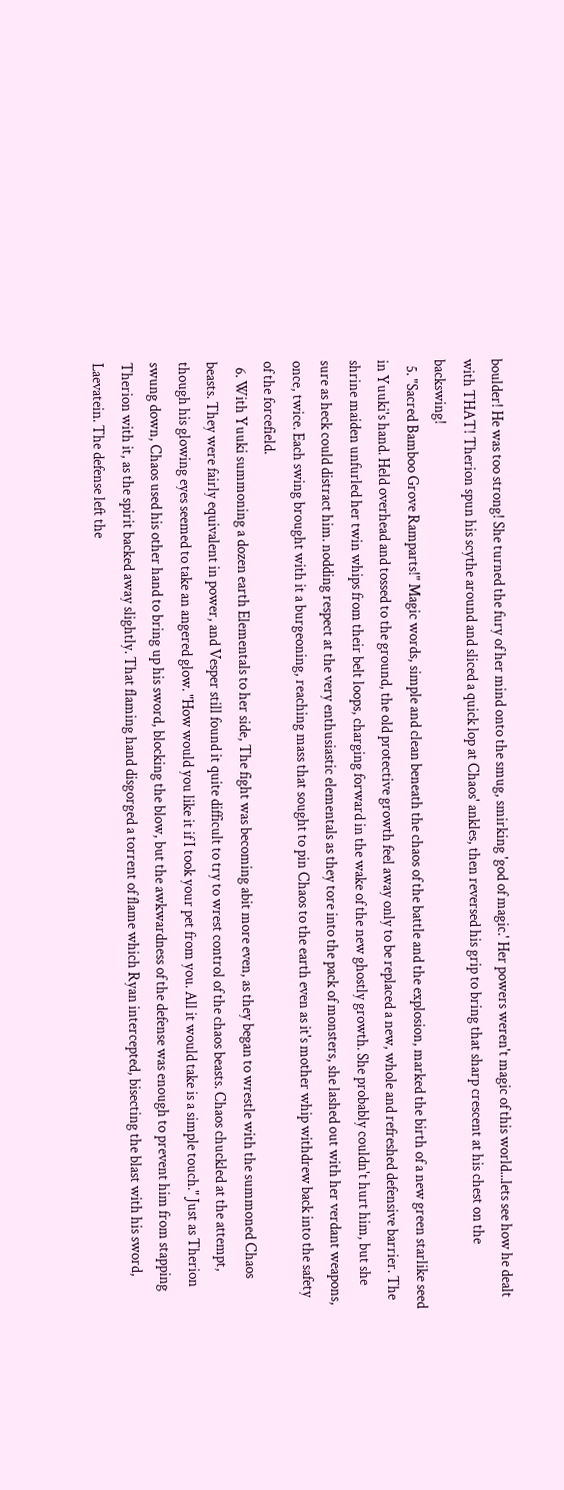boulder! He was too strong! She turned the fury of her mind onto the smug, smirking 'god of magic.' Her powers weren't magic of this world...lets see how he dealt with THAT! Therion spun his scythe around and sliced a quick lop at Chaos' ankles, then reversed his grip to bring that sharp crescent at his chest on the backswing!
  5. "Sacred Bamboo Grove Ramparts!" Magic words, simple and clean beneath the chaos of the battle and the explosion, marked the birth of a new green starlike seed in Yuuki's hand. Held overhead and tossed to the ground, the old protective growth feel away only to be replaced a new, whole and refreshed defensive barrier. The shrine maiden unfurled her twin whips from their belt loops, charging forward in the wake of the new ghostly growth. She probably couldn't hurt him, but she sure as heck could distract him. nodding respect at the very enthusiastic elementals as they tore into the pack of monsters, she lashed out with her verdant weapons, once, twice. Each swing brought with it a burgeoning, reaching mass that sought to pin Chaos to the earth even as it's mother whip withdrew back into the safety of the forcefield.
  6. With Yuuki summoning a dozen earth Elementals to her side, The fight was becoming abit more even, as they began to wrestle with the summoned Chaos beasts. They were fairly equivalent in power, and Vesper still found it quite difficult to try to wrest control of the chaos beasts. Chaos chuckled at the attempt, though his glowing eyes seemed to take an angered glow. "How would you like it if I took your pet from you. All it would take is a simple touch." Just as Therion swung down, Chaos used his other hand to bring up his sword, blocking the blow, but the awkwardness of the defense was enough to prevent him from stapping Therion with it, as the spirit backed away slightly. That flaming hand disgorged a torrent of flame which Ryan intercepted, bisecting the blast with his sword, Laevatein. The defense left the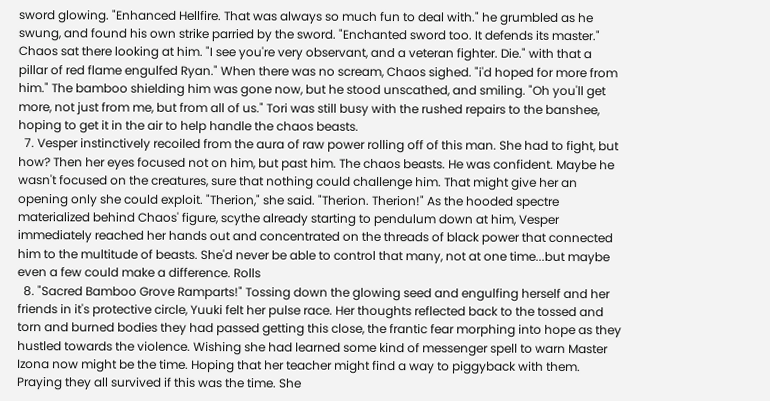sword glowing. "Enhanced Hellfire. That was always so much fun to deal with." he grumbled as he swung, and found his own strike parried by the sword. "Enchanted sword too. It defends its master." Chaos sat there looking at him. "I see you're very observant, and a veteran fighter. Die." with that a pillar of red flame engulfed Ryan." When there was no scream, Chaos sighed. "i'd hoped for more from him." The bamboo shielding him was gone now, but he stood unscathed, and smiling. "Oh you'll get more, not just from me, but from all of us." Tori was still busy with the rushed repairs to the banshee, hoping to get it in the air to help handle the chaos beasts.
  7. Vesper instinctively recoiled from the aura of raw power rolling off of this man. She had to fight, but how? Then her eyes focused not on him, but past him. The chaos beasts. He was confident. Maybe he wasn't focused on the creatures, sure that nothing could challenge him. That might give her an opening only she could exploit. "Therion," she said. "Therion. Therion!" As the hooded spectre materialized behind Chaos' figure, scythe already starting to pendulum down at him, Vesper immediately reached her hands out and concentrated on the threads of black power that connected him to the multitude of beasts. She'd never be able to control that many, not at one time...but maybe even a few could make a difference. Rolls
  8. "Sacred Bamboo Grove Ramparts!" Tossing down the glowing seed and engulfing herself and her friends in it's protective circle, Yuuki felt her pulse race. Her thoughts reflected back to the tossed and torn and burned bodies they had passed getting this close, the frantic fear morphing into hope as they hustled towards the violence. Wishing she had learned some kind of messenger spell to warn Master Izona now might be the time. Hoping that her teacher might find a way to piggyback with them. Praying they all survived if this was the time. She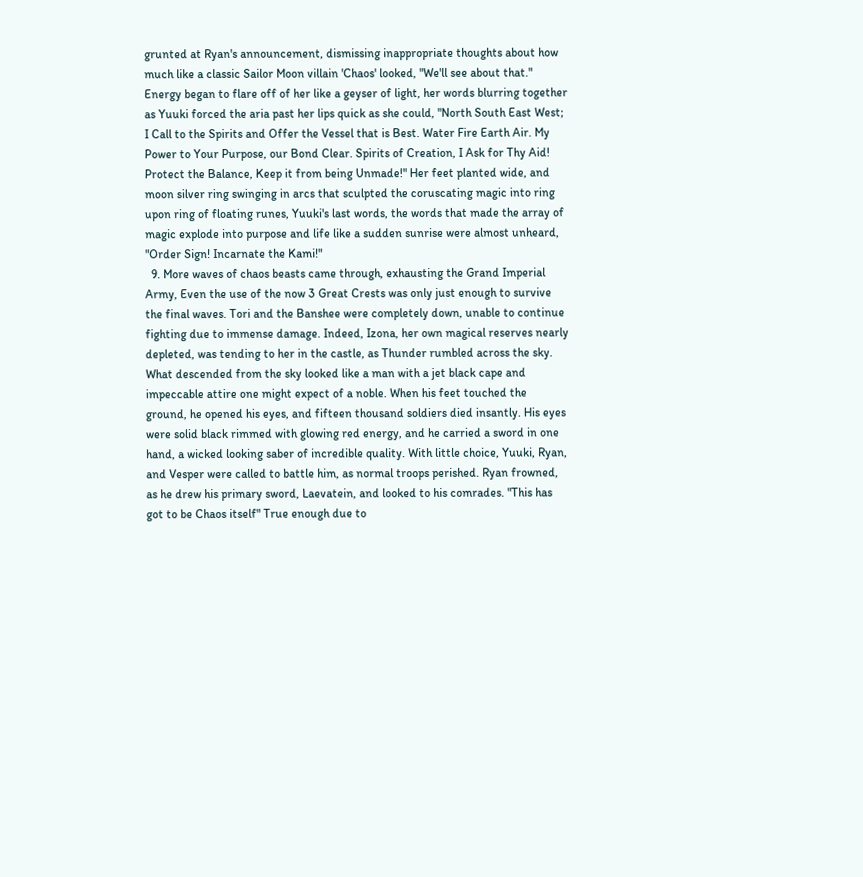grunted at Ryan's announcement, dismissing inappropriate thoughts about how much like a classic Sailor Moon villain 'Chaos' looked, "We'll see about that." Energy began to flare off of her like a geyser of light, her words blurring together as Yuuki forced the aria past her lips quick as she could, "North South East West; I Call to the Spirits and Offer the Vessel that is Best. Water Fire Earth Air. My Power to Your Purpose, our Bond Clear. Spirits of Creation, I Ask for Thy Aid! Protect the Balance, Keep it from being Unmade!" Her feet planted wide, and moon silver ring swinging in arcs that sculpted the coruscating magic into ring upon ring of floating runes, Yuuki's last words, the words that made the array of magic explode into purpose and life like a sudden sunrise were almost unheard, "Order Sign! Incarnate the Kami!"
  9. More waves of chaos beasts came through, exhausting the Grand Imperial Army, Even the use of the now 3 Great Crests was only just enough to survive the final waves. Tori and the Banshee were completely down, unable to continue fighting due to immense damage. Indeed, Izona, her own magical reserves nearly depleted, was tending to her in the castle, as Thunder rumbled across the sky. What descended from the sky looked like a man with a jet black cape and impeccable attire one might expect of a noble. When his feet touched the ground, he opened his eyes, and fifteen thousand soldiers died insantly. His eyes were solid black rimmed with glowing red energy, and he carried a sword in one hand, a wicked looking saber of incredible quality. With little choice, Yuuki, Ryan, and Vesper were called to battle him, as normal troops perished. Ryan frowned, as he drew his primary sword, Laevatein, and looked to his comrades. "This has got to be Chaos itself" True enough due to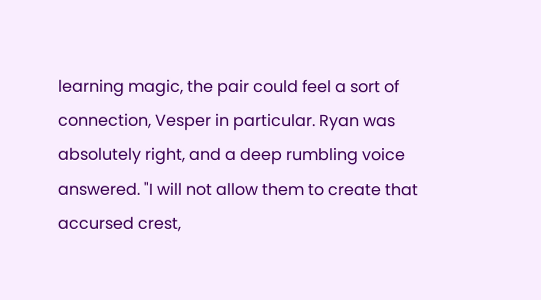learning magic, the pair could feel a sort of connection, Vesper in particular. Ryan was absolutely right, and a deep rumbling voice answered. "I will not allow them to create that accursed crest,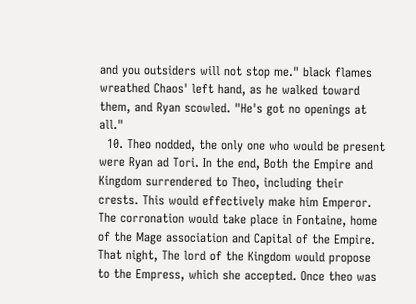and you outsiders will not stop me." black flames wreathed Chaos' left hand, as he walked toward them, and Ryan scowled. "He's got no openings at all."
  10. Theo nodded, the only one who would be present were Ryan ad Tori. In the end, Both the Empire and Kingdom surrendered to Theo, including their crests. This would effectively make him Emperor. The corronation would take place in Fontaine, home of the Mage association and Capital of the Empire. That night, The lord of the Kingdom would propose to the Empress, which she accepted. Once theo was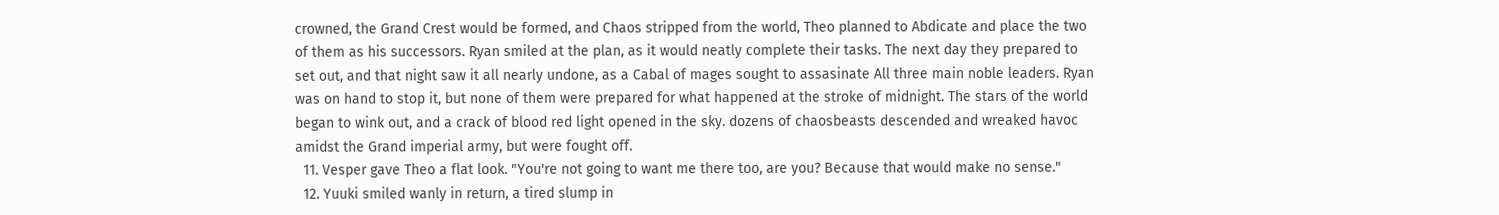crowned, the Grand Crest would be formed, and Chaos stripped from the world, Theo planned to Abdicate and place the two of them as his successors. Ryan smiled at the plan, as it would neatly complete their tasks. The next day they prepared to set out, and that night saw it all nearly undone, as a Cabal of mages sought to assasinate All three main noble leaders. Ryan was on hand to stop it, but none of them were prepared for what happened at the stroke of midnight. The stars of the world began to wink out, and a crack of blood red light opened in the sky. dozens of chaosbeasts descended and wreaked havoc amidst the Grand imperial army, but were fought off.
  11. Vesper gave Theo a flat look. "You're not going to want me there too, are you? Because that would make no sense."
  12. Yuuki smiled wanly in return, a tired slump in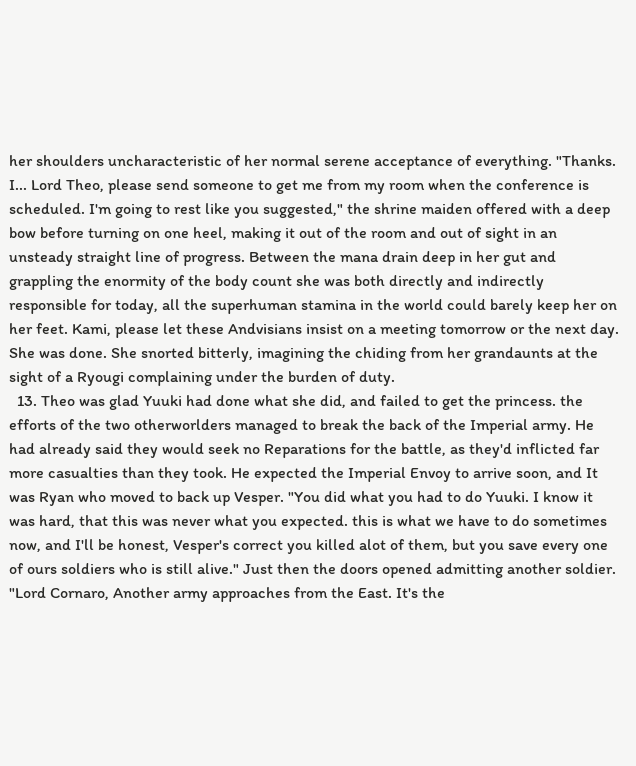her shoulders uncharacteristic of her normal serene acceptance of everything. "Thanks. I... Lord Theo, please send someone to get me from my room when the conference is scheduled. I'm going to rest like you suggested," the shrine maiden offered with a deep bow before turning on one heel, making it out of the room and out of sight in an unsteady straight line of progress. Between the mana drain deep in her gut and grappling the enormity of the body count she was both directly and indirectly responsible for today, all the superhuman stamina in the world could barely keep her on her feet. Kami, please let these Andvisians insist on a meeting tomorrow or the next day. She was done. She snorted bitterly, imagining the chiding from her grandaunts at the sight of a Ryougi complaining under the burden of duty.
  13. Theo was glad Yuuki had done what she did, and failed to get the princess. the efforts of the two otherworlders managed to break the back of the Imperial army. He had already said they would seek no Reparations for the battle, as they'd inflicted far more casualties than they took. He expected the Imperial Envoy to arrive soon, and It was Ryan who moved to back up Vesper. "You did what you had to do Yuuki. I know it was hard, that this was never what you expected. this is what we have to do sometimes now, and I'll be honest, Vesper's correct you killed alot of them, but you save every one of ours soldiers who is still alive." Just then the doors opened admitting another soldier. "Lord Cornaro, Another army approaches from the East. It's the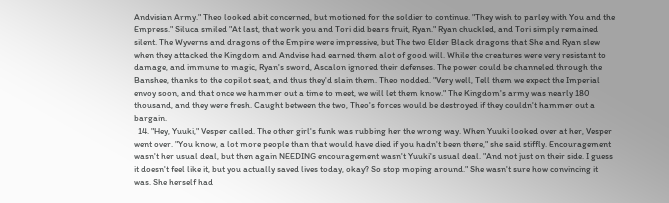Andvisian Army." Theo looked abit concerned, but motioned for the soldier to continue. "They wish to parley with You and the Empress." Siluca smiled "At last, that work you and Tori did bears fruit, Ryan." Ryan chuckled, and Tori simply remained silent. The Wyverns and dragons of the Empire were impressive, but The two Elder Black dragons that She and Ryan slew when they attacked the Kingdom and Andvise had earned them alot of good will. While the creatures were very resistant to damage, and immune to magic, Ryan's sword, Ascalon ignored their defenses. The power could be channeled through the Banshee, thanks to the copilot seat, and thus they'd slain them. Theo nodded. "Very well, Tell them we expect the Imperial envoy soon, and that once we hammer out a time to meet, we will let them know." The Kingdom's army was nearly 180 thousand, and they were fresh. Caught between the two, Theo's forces would be destroyed if they couldn't hammer out a bargain.
  14. "Hey, Yuuki," Vesper called. The other girl's funk was rubbing her the wrong way. When Yuuki looked over at her, Vesper went over. "You know, a lot more people than that would have died if you hadn't been there," she said stiffly. Encouragement wasn't her usual deal, but then again NEEDING encouragement wasn't Yuuki's usual deal. "And not just on their side. I guess it doesn't feel like it, but you actually saved lives today, okay? So stop moping around." She wasn't sure how convincing it was. She herself had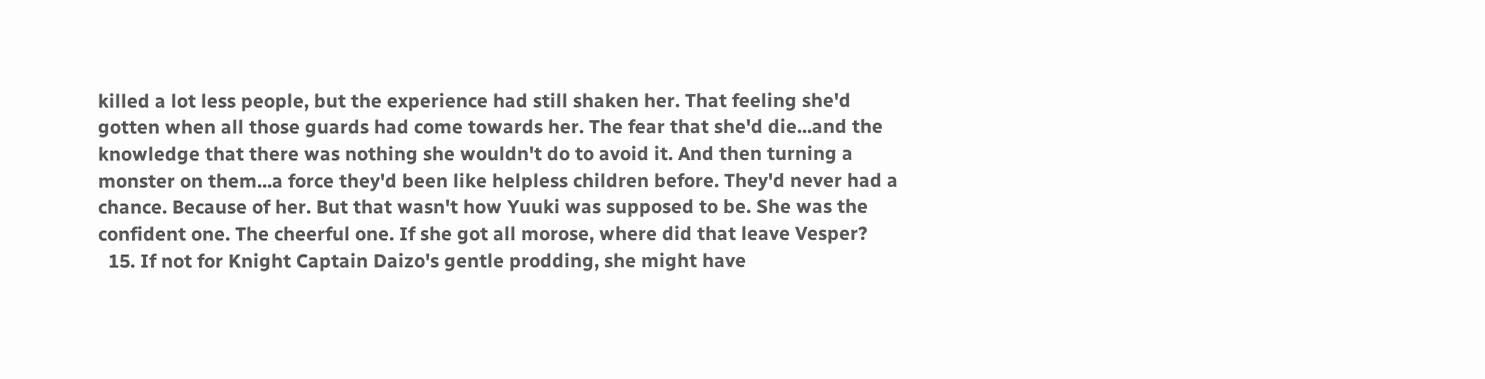killed a lot less people, but the experience had still shaken her. That feeling she'd gotten when all those guards had come towards her. The fear that she'd die...and the knowledge that there was nothing she wouldn't do to avoid it. And then turning a monster on them...a force they'd been like helpless children before. They'd never had a chance. Because of her. But that wasn't how Yuuki was supposed to be. She was the confident one. The cheerful one. If she got all morose, where did that leave Vesper?
  15. If not for Knight Captain Daizo's gentle prodding, she might have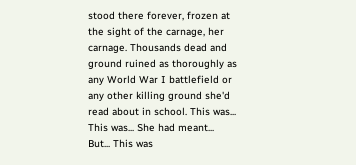stood there forever, frozen at the sight of the carnage, her carnage. Thousands dead and ground ruined as thoroughly as any World War I battlefield or any other killing ground she'd read about in school. This was... This was... She had meant... But... This was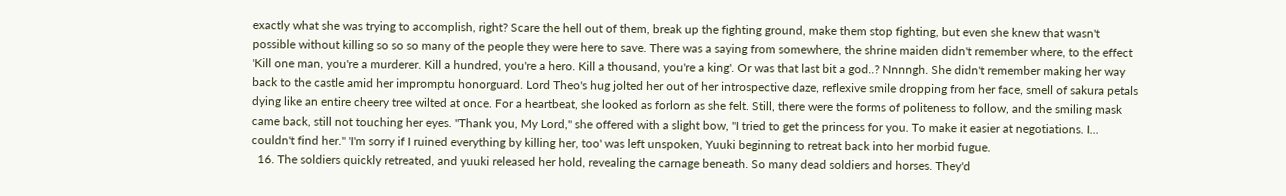exactly what she was trying to accomplish, right? Scare the hell out of them, break up the fighting ground, make them stop fighting, but even she knew that wasn't possible without killing so so so many of the people they were here to save. There was a saying from somewhere, the shrine maiden didn't remember where, to the effect 'Kill one man, you're a murderer. Kill a hundred, you're a hero. Kill a thousand, you're a king'. Or was that last bit a god..? Nnnngh. She didn't remember making her way back to the castle amid her impromptu honorguard. Lord Theo's hug jolted her out of her introspective daze, reflexive smile dropping from her face, smell of sakura petals dying like an entire cheery tree wilted at once. For a heartbeat, she looked as forlorn as she felt. Still, there were the forms of politeness to follow, and the smiling mask came back, still not touching her eyes. "Thank you, My Lord," she offered with a slight bow, "I tried to get the princess for you. To make it easier at negotiations. I... couldn't find her." 'I'm sorry if I ruined everything by killing her, too' was left unspoken, Yuuki beginning to retreat back into her morbid fugue.
  16. The soldiers quickly retreated, and yuuki released her hold, revealing the carnage beneath. So many dead soldiers and horses. They'd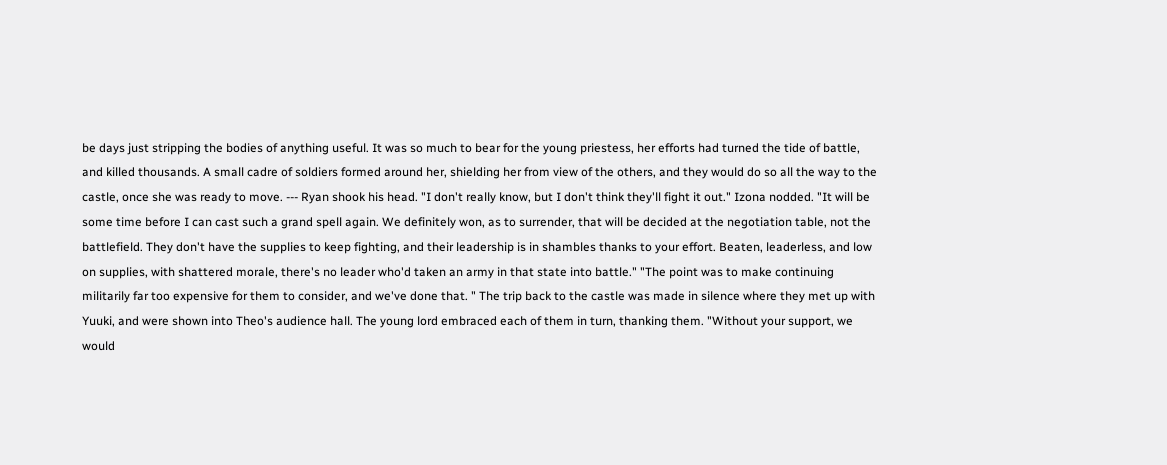be days just stripping the bodies of anything useful. It was so much to bear for the young priestess, her efforts had turned the tide of battle, and killed thousands. A small cadre of soldiers formed around her, shielding her from view of the others, and they would do so all the way to the castle, once she was ready to move. --- Ryan shook his head. "I don't really know, but I don't think they'll fight it out." Izona nodded. "It will be some time before I can cast such a grand spell again. We definitely won, as to surrender, that will be decided at the negotiation table, not the battlefield. They don't have the supplies to keep fighting, and their leadership is in shambles thanks to your effort. Beaten, leaderless, and low on supplies, with shattered morale, there's no leader who'd taken an army in that state into battle." "The point was to make continuing militarily far too expensive for them to consider, and we've done that. " The trip back to the castle was made in silence where they met up with Yuuki, and were shown into Theo's audience hall. The young lord embraced each of them in turn, thanking them. "Without your support, we would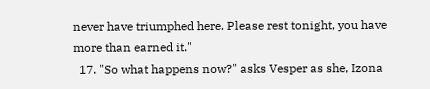never have triumphed here. Please rest tonight, you have more than earned it."
  17. "So what happens now?" asks Vesper as she, Izona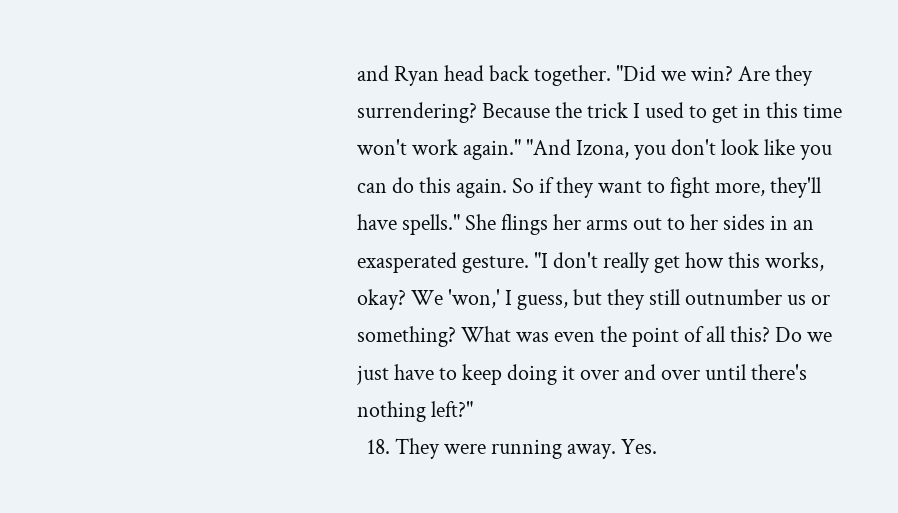and Ryan head back together. "Did we win? Are they surrendering? Because the trick I used to get in this time won't work again." "And Izona, you don't look like you can do this again. So if they want to fight more, they'll have spells." She flings her arms out to her sides in an exasperated gesture. "I don't really get how this works, okay? We 'won,' I guess, but they still outnumber us or something? What was even the point of all this? Do we just have to keep doing it over and over until there's nothing left?"
  18. They were running away. Yes.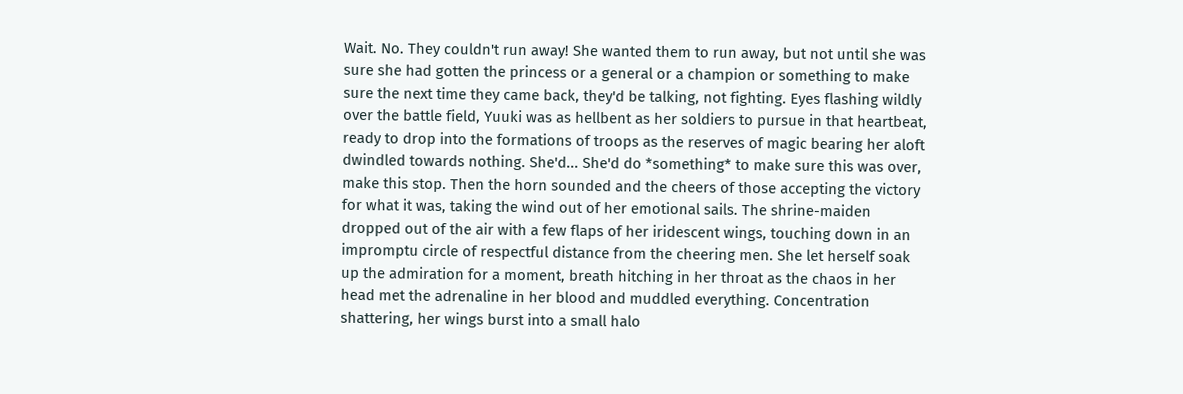Wait. No. They couldn't run away! She wanted them to run away, but not until she was sure she had gotten the princess or a general or a champion or something to make sure the next time they came back, they'd be talking, not fighting. Eyes flashing wildly over the battle field, Yuuki was as hellbent as her soldiers to pursue in that heartbeat, ready to drop into the formations of troops as the reserves of magic bearing her aloft dwindled towards nothing. She'd... She'd do *something* to make sure this was over, make this stop. Then the horn sounded and the cheers of those accepting the victory for what it was, taking the wind out of her emotional sails. The shrine-maiden dropped out of the air with a few flaps of her iridescent wings, touching down in an impromptu circle of respectful distance from the cheering men. She let herself soak up the admiration for a moment, breath hitching in her throat as the chaos in her head met the adrenaline in her blood and muddled everything. Concentration shattering, her wings burst into a small halo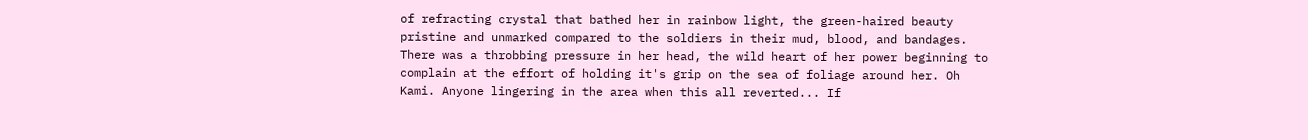of refracting crystal that bathed her in rainbow light, the green-haired beauty pristine and unmarked compared to the soldiers in their mud, blood, and bandages. There was a throbbing pressure in her head, the wild heart of her power beginning to complain at the effort of holding it's grip on the sea of foliage around her. Oh Kami. Anyone lingering in the area when this all reverted... If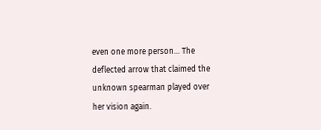even one more person... The deflected arrow that claimed the unknown spearman played over her vision again.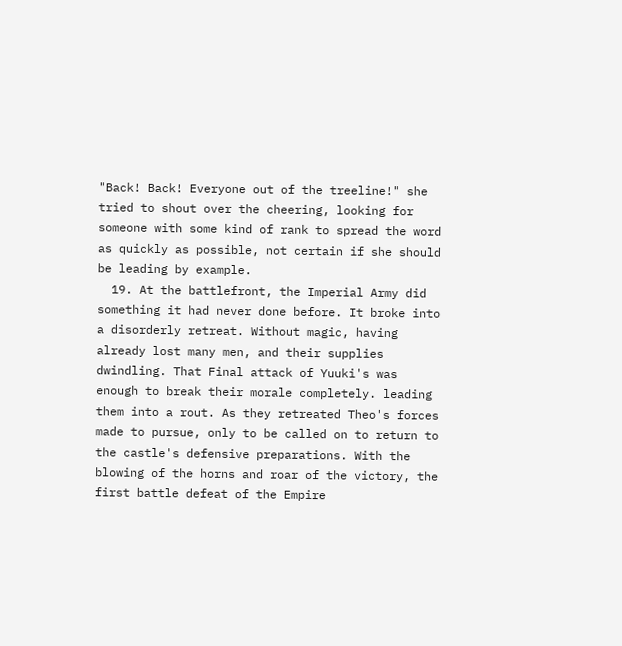"Back! Back! Everyone out of the treeline!" she tried to shout over the cheering, looking for someone with some kind of rank to spread the word as quickly as possible, not certain if she should be leading by example.
  19. At the battlefront, the Imperial Army did something it had never done before. It broke into a disorderly retreat. Without magic, having already lost many men, and their supplies dwindling. That Final attack of Yuuki's was enough to break their morale completely. leading them into a rout. As they retreated Theo's forces made to pursue, only to be called on to return to the castle's defensive preparations. With the blowing of the horns and roar of the victory, the first battle defeat of the Empire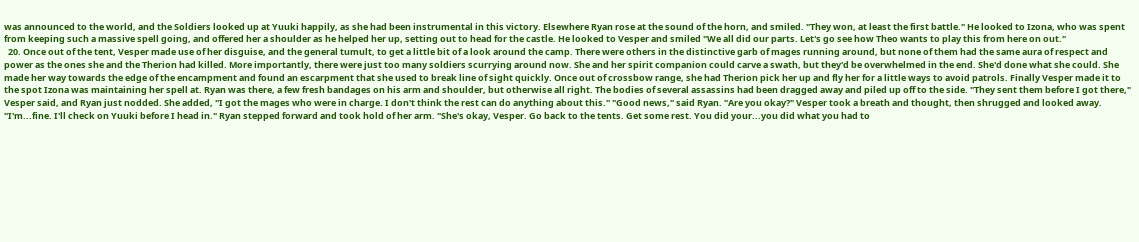was announced to the world, and the Soldiers looked up at Yuuki happily, as she had been instrumental in this victory. Elsewhere Ryan rose at the sound of the horn, and smiled. "They won, at least the first battle." He looked to Izona, who was spent from keeping such a massive spell going, and offered her a shoulder as he helped her up, setting out to head for the castle. He looked to Vesper and smiled "We all did our parts. Let's go see how Theo wants to play this from here on out."
  20. Once out of the tent, Vesper made use of her disguise, and the general tumult, to get a little bit of a look around the camp. There were others in the distinctive garb of mages running around, but none of them had the same aura of respect and power as the ones she and the Therion had killed. More importantly, there were just too many soldiers scurrying around now. She and her spirit companion could carve a swath, but they'd be overwhelmed in the end. She'd done what she could. She made her way towards the edge of the encampment and found an escarpment that she used to break line of sight quickly. Once out of crossbow range, she had Therion pick her up and fly her for a little ways to avoid patrols. Finally Vesper made it to the spot Izona was maintaining her spell at. Ryan was there, a few fresh bandages on his arm and shoulder, but otherwise all right. The bodies of several assassins had been dragged away and piled up off to the side. "They sent them before I got there," Vesper said, and Ryan just nodded. She added, "I got the mages who were in charge. I don't think the rest can do anything about this." "Good news," said Ryan. "Are you okay?" Vesper took a breath and thought, then shrugged and looked away. "I'm...fine. I'll check on Yuuki before I head in." Ryan stepped forward and took hold of her arm. "She's okay, Vesper. Go back to the tents. Get some rest. You did your...you did what you had to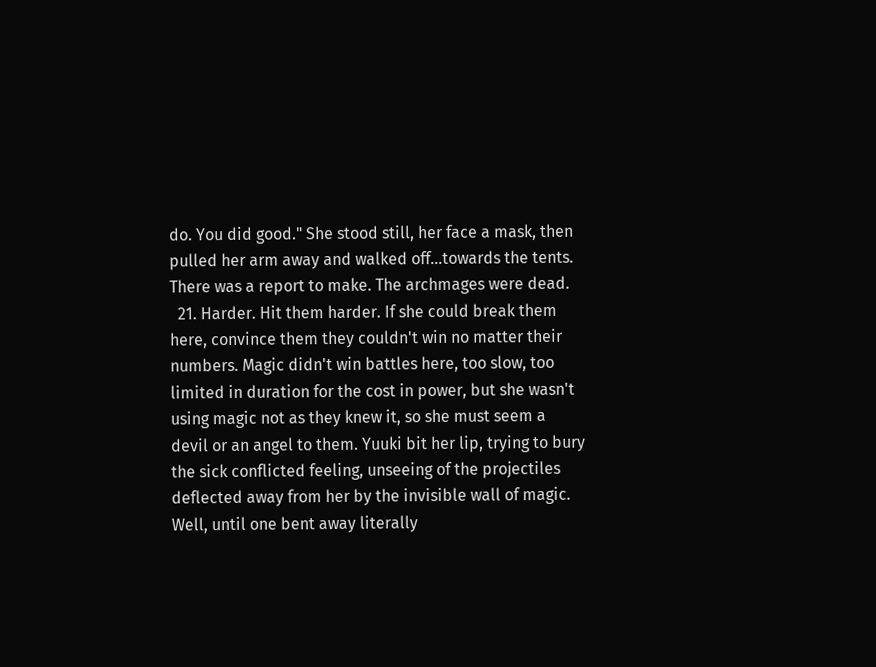do. You did good." She stood still, her face a mask, then pulled her arm away and walked off...towards the tents. There was a report to make. The archmages were dead.
  21. Harder. Hit them harder. If she could break them here, convince them they couldn't win no matter their numbers. Magic didn't win battles here, too slow, too limited in duration for the cost in power, but she wasn't using magic not as they knew it, so she must seem a devil or an angel to them. Yuuki bit her lip, trying to bury the sick conflicted feeling, unseeing of the projectiles deflected away from her by the invisible wall of magic. Well, until one bent away literally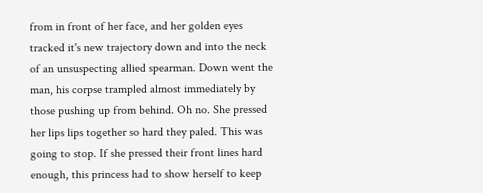from in front of her face, and her golden eyes tracked it's new trajectory down and into the neck of an unsuspecting allied spearman. Down went the man, his corpse trampled almost immediately by those pushing up from behind. Oh no. She pressed her lips lips together so hard they paled. This was going to stop. If she pressed their front lines hard enough, this princess had to show herself to keep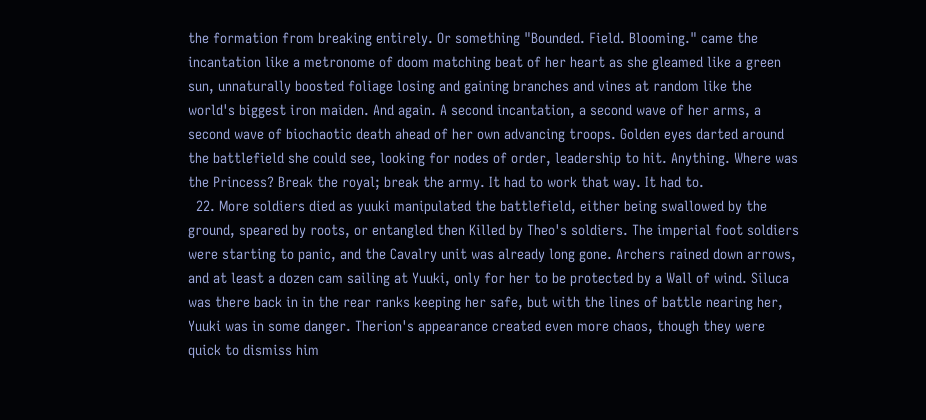the formation from breaking entirely. Or something "Bounded. Field. Blooming." came the incantation like a metronome of doom matching beat of her heart as she gleamed like a green sun, unnaturally boosted foliage losing and gaining branches and vines at random like the world's biggest iron maiden. And again. A second incantation, a second wave of her arms, a second wave of biochaotic death ahead of her own advancing troops. Golden eyes darted around the battlefield she could see, looking for nodes of order, leadership to hit. Anything. Where was the Princess? Break the royal; break the army. It had to work that way. It had to.
  22. More soldiers died as yuuki manipulated the battlefield, either being swallowed by the ground, speared by roots, or entangled then Killed by Theo's soldiers. The imperial foot soldiers were starting to panic, and the Cavalry unit was already long gone. Archers rained down arrows, and at least a dozen cam sailing at Yuuki, only for her to be protected by a Wall of wind. Siluca was there back in in the rear ranks keeping her safe, but with the lines of battle nearing her, Yuuki was in some danger. Therion's appearance created even more chaos, though they were quick to dismiss him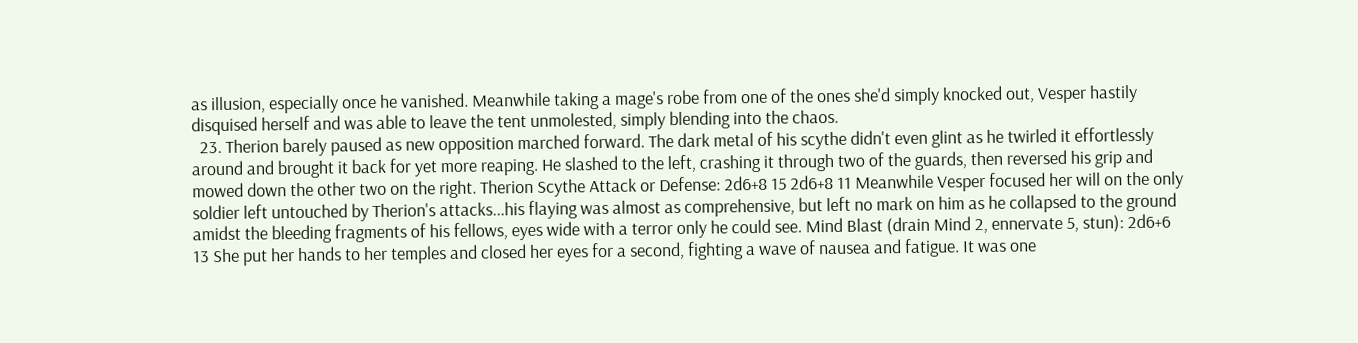as illusion, especially once he vanished. Meanwhile taking a mage's robe from one of the ones she'd simply knocked out, Vesper hastily disquised herself and was able to leave the tent unmolested, simply blending into the chaos.
  23. Therion barely paused as new opposition marched forward. The dark metal of his scythe didn't even glint as he twirled it effortlessly around and brought it back for yet more reaping. He slashed to the left, crashing it through two of the guards, then reversed his grip and mowed down the other two on the right. Therion Scythe Attack or Defense: 2d6+8 15 2d6+8 11 Meanwhile Vesper focused her will on the only soldier left untouched by Therion's attacks...his flaying was almost as comprehensive, but left no mark on him as he collapsed to the ground amidst the bleeding fragments of his fellows, eyes wide with a terror only he could see. Mind Blast (drain Mind 2, ennervate 5, stun): 2d6+6 13 She put her hands to her temples and closed her eyes for a second, fighting a wave of nausea and fatigue. It was one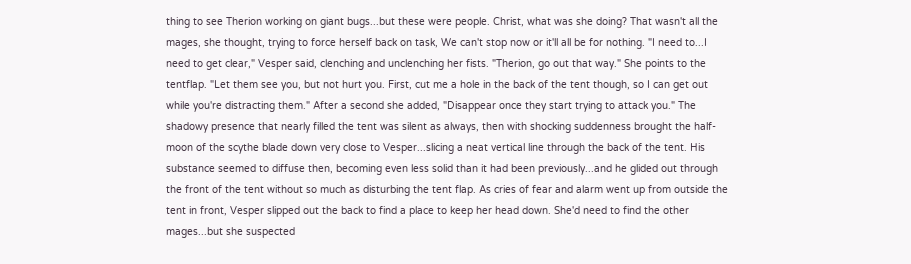thing to see Therion working on giant bugs...but these were people. Christ, what was she doing? That wasn't all the mages, she thought, trying to force herself back on task, We can't stop now or it'll all be for nothing. "I need to...I need to get clear," Vesper said, clenching and unclenching her fists. "Therion, go out that way." She points to the tentflap. "Let them see you, but not hurt you. First, cut me a hole in the back of the tent though, so I can get out while you're distracting them." After a second she added, "Disappear once they start trying to attack you." The shadowy presence that nearly filled the tent was silent as always, then with shocking suddenness brought the half-moon of the scythe blade down very close to Vesper...slicing a neat vertical line through the back of the tent. His substance seemed to diffuse then, becoming even less solid than it had been previously...and he glided out through the front of the tent without so much as disturbing the tent flap. As cries of fear and alarm went up from outside the tent in front, Vesper slipped out the back to find a place to keep her head down. She'd need to find the other mages...but she suspected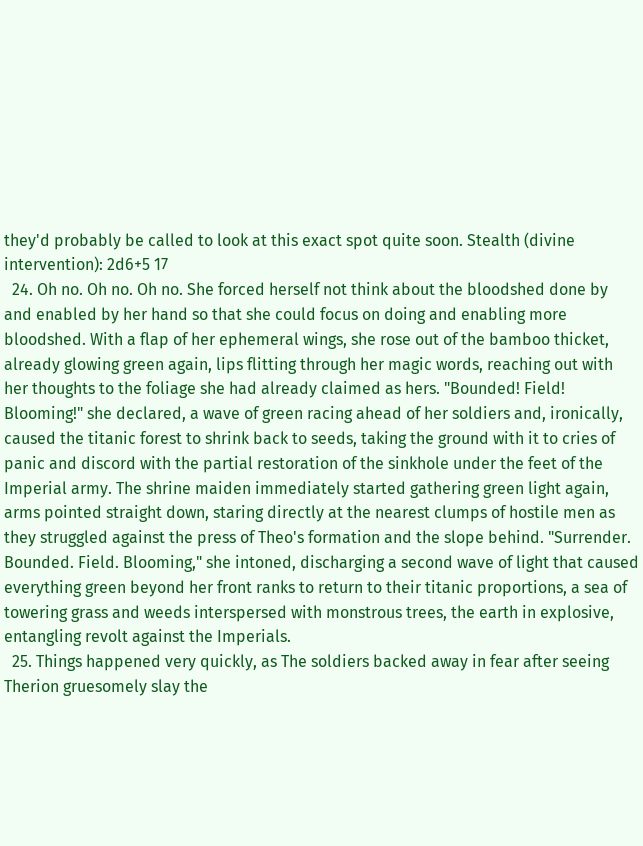they'd probably be called to look at this exact spot quite soon. Stealth (divine intervention): 2d6+5 17
  24. Oh no. Oh no. Oh no. She forced herself not think about the bloodshed done by and enabled by her hand so that she could focus on doing and enabling more bloodshed. With a flap of her ephemeral wings, she rose out of the bamboo thicket, already glowing green again, lips flitting through her magic words, reaching out with her thoughts to the foliage she had already claimed as hers. "Bounded! Field! Blooming!" she declared, a wave of green racing ahead of her soldiers and, ironically, caused the titanic forest to shrink back to seeds, taking the ground with it to cries of panic and discord with the partial restoration of the sinkhole under the feet of the Imperial army. The shrine maiden immediately started gathering green light again, arms pointed straight down, staring directly at the nearest clumps of hostile men as they struggled against the press of Theo's formation and the slope behind. "Surrender. Bounded. Field. Blooming," she intoned, discharging a second wave of light that caused everything green beyond her front ranks to return to their titanic proportions, a sea of towering grass and weeds interspersed with monstrous trees, the earth in explosive, entangling revolt against the Imperials.
  25. Things happened very quickly, as The soldiers backed away in fear after seeing Therion gruesomely slay the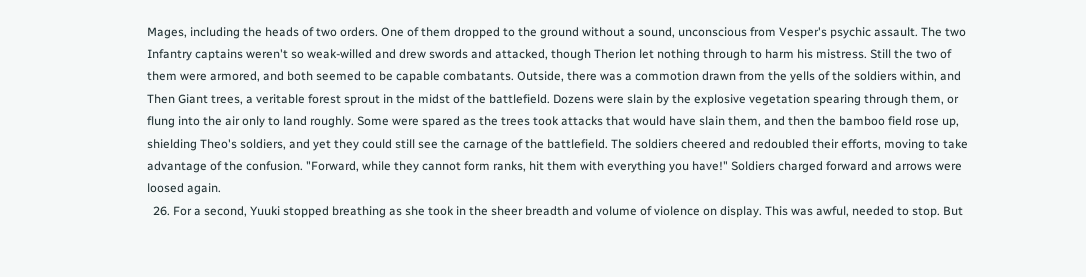Mages, including the heads of two orders. One of them dropped to the ground without a sound, unconscious from Vesper's psychic assault. The two Infantry captains weren't so weak-willed and drew swords and attacked, though Therion let nothing through to harm his mistress. Still the two of them were armored, and both seemed to be capable combatants. Outside, there was a commotion drawn from the yells of the soldiers within, and Then Giant trees, a veritable forest sprout in the midst of the battlefield. Dozens were slain by the explosive vegetation spearing through them, or flung into the air only to land roughly. Some were spared as the trees took attacks that would have slain them, and then the bamboo field rose up, shielding Theo's soldiers, and yet they could still see the carnage of the battlefield. The soldiers cheered and redoubled their efforts, moving to take advantage of the confusion. "Forward, while they cannot form ranks, hit them with everything you have!" Soldiers charged forward and arrows were loosed again.
  26. For a second, Yuuki stopped breathing as she took in the sheer breadth and volume of violence on display. This was awful, needed to stop. But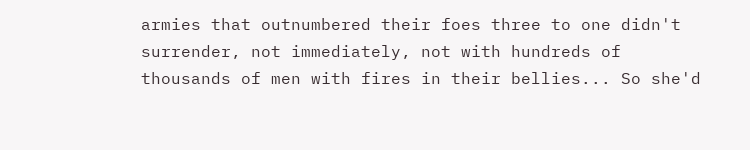armies that outnumbered their foes three to one didn't surrender, not immediately, not with hundreds of thousands of men with fires in their bellies... So she'd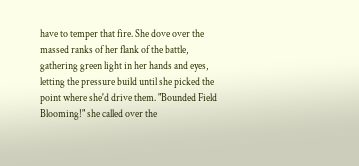have to temper that fire. She dove over the massed ranks of her flank of the battle, gathering green light in her hands and eyes, letting the pressure build until she picked the point where she'd drive them. "Bounded Field Blooming!" she called over the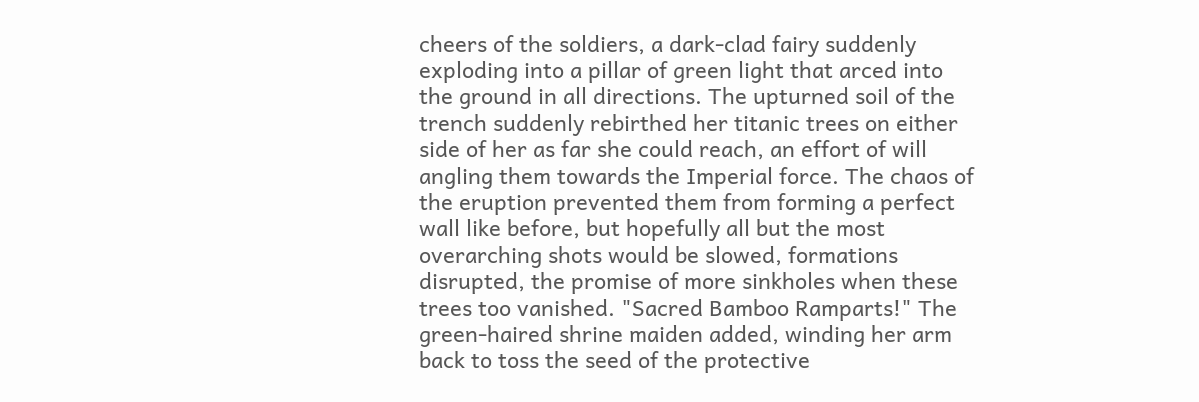cheers of the soldiers, a dark-clad fairy suddenly exploding into a pillar of green light that arced into the ground in all directions. The upturned soil of the trench suddenly rebirthed her titanic trees on either side of her as far she could reach, an effort of will angling them towards the Imperial force. The chaos of the eruption prevented them from forming a perfect wall like before, but hopefully all but the most overarching shots would be slowed, formations disrupted, the promise of more sinkholes when these trees too vanished. "Sacred Bamboo Ramparts!" The green-haired shrine maiden added, winding her arm back to toss the seed of the protective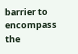barrier to encompass the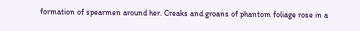formation of spearmen around her. Creaks and groans of phantom foliage rose in a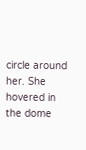circle around her. She hovered in the dome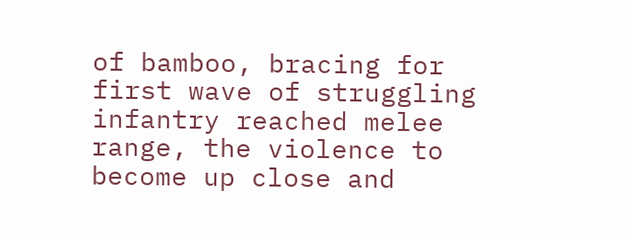of bamboo, bracing for first wave of struggling infantry reached melee range, the violence to become up close and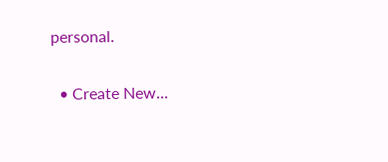personal.

  • Create New...